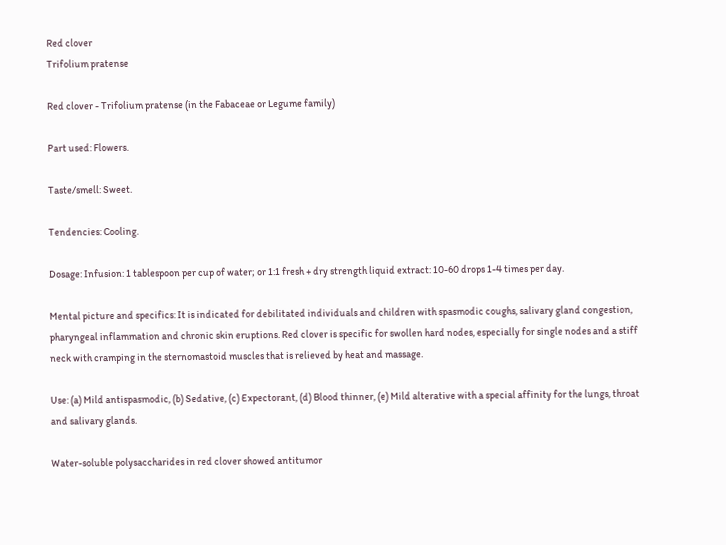Red clover
Trifolium pratense

Red clover - Trifolium pratense (in the Fabaceae or Legume family)

Part used: Flowers.

Taste/smell: Sweet.

Tendencies: Cooling.

Dosage: Infusion: 1 tablespoon per cup of water; or 1:1 fresh + dry strength liquid extract: 10-60 drops 1-4 times per day.

Mental picture and specifics: It is indicated for debilitated individuals and children with spasmodic coughs, salivary gland congestion, pharyngeal inflammation and chronic skin eruptions. Red clover is specific for swollen hard nodes, especially for single nodes and a stiff neck with cramping in the sternomastoid muscles that is relieved by heat and massage.

Use: (a) Mild antispasmodic, (b) Sedative, (c) Expectorant, (d) Blood thinner, (e) Mild alterative with a special affinity for the lungs, throat and salivary glands.

Water-soluble polysaccharides in red clover showed antitumor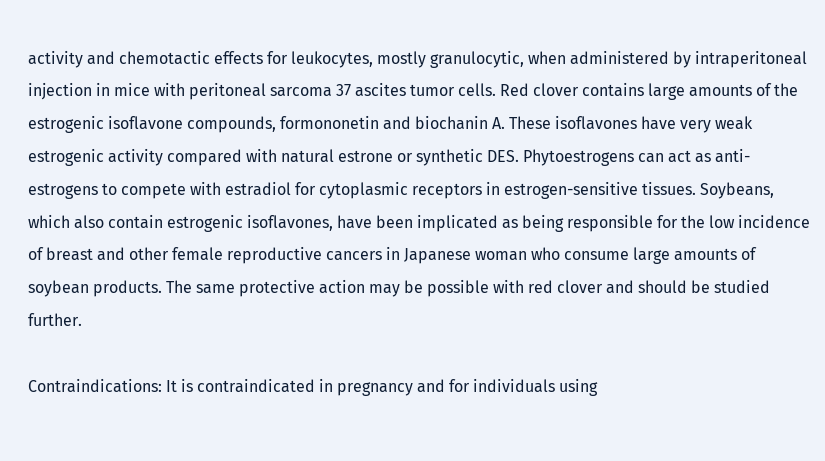activity and chemotactic effects for leukocytes, mostly granulocytic, when administered by intraperitoneal injection in mice with peritoneal sarcoma 37 ascites tumor cells. Red clover contains large amounts of the estrogenic isoflavone compounds, formononetin and biochanin A. These isoflavones have very weak estrogenic activity compared with natural estrone or synthetic DES. Phytoestrogens can act as anti-estrogens to compete with estradiol for cytoplasmic receptors in estrogen-sensitive tissues. Soybeans, which also contain estrogenic isoflavones, have been implicated as being responsible for the low incidence of breast and other female reproductive cancers in Japanese woman who consume large amounts of soybean products. The same protective action may be possible with red clover and should be studied further.

Contraindications: It is contraindicated in pregnancy and for individuals using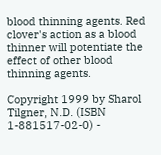blood thinning agents. Red clover's action as a blood thinner will potentiate the effect of other blood thinning agents.

Copyright 1999 by Sharol Tilgner, N.D. (ISBN 1-881517-02-0) -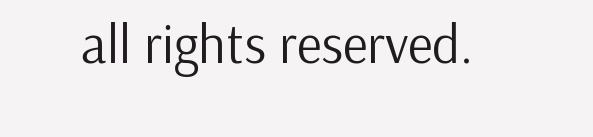all rights reserved.